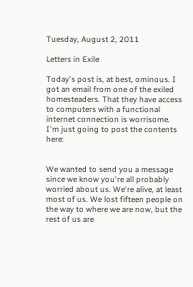Tuesday, August 2, 2011

Letters in Exile

Today's post is, at best, ominous. I got an email from one of the exiled homesteaders. That they have access to computers with a functional internet connection is worrisome. I'm just going to post the contents here:


We wanted to send you a message since we know you're all probably worried about us. We're alive, at least most of us. We lost fifteen people on the way to where we are now, but the rest of us are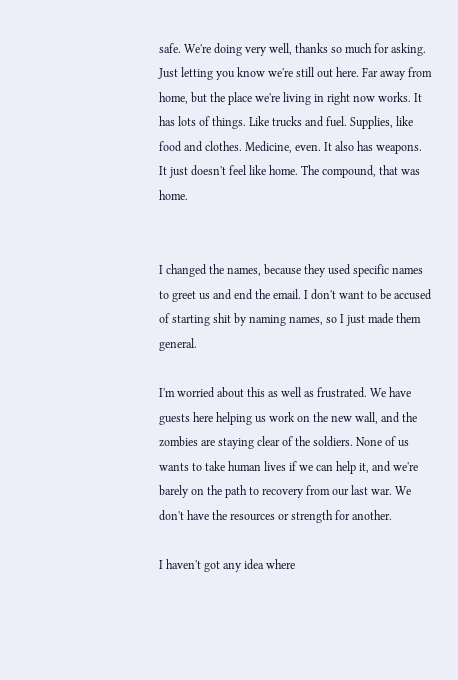safe. We're doing very well, thanks so much for asking.
Just letting you know we're still out here. Far away from home, but the place we're living in right now works. It has lots of things. Like trucks and fuel. Supplies, like food and clothes. Medicine, even. It also has weapons.
It just doesn't feel like home. The compound, that was home.


I changed the names, because they used specific names to greet us and end the email. I don't want to be accused of starting shit by naming names, so I just made them general.

I'm worried about this as well as frustrated. We have guests here helping us work on the new wall, and the zombies are staying clear of the soldiers. None of us wants to take human lives if we can help it, and we're barely on the path to recovery from our last war. We don't have the resources or strength for another.

I haven't got any idea where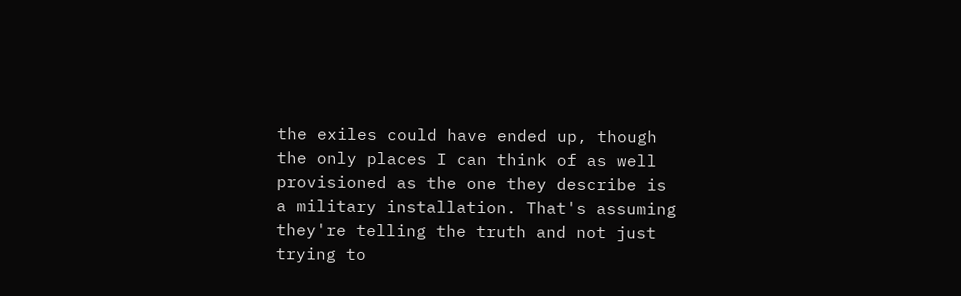the exiles could have ended up, though the only places I can think of as well provisioned as the one they describe is a military installation. That's assuming they're telling the truth and not just trying to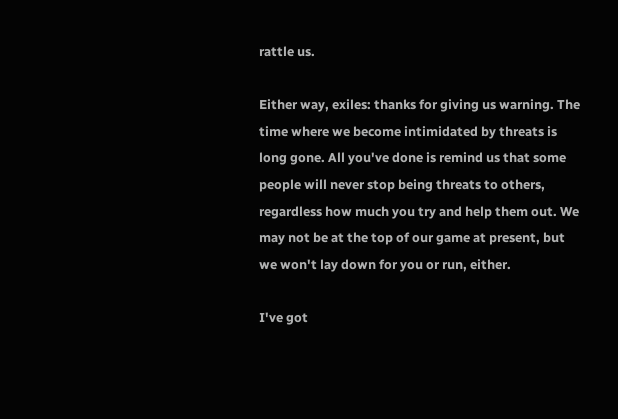rattle us.

Either way, exiles: thanks for giving us warning. The time where we become intimidated by threats is long gone. All you've done is remind us that some people will never stop being threats to others, regardless how much you try and help them out. We may not be at the top of our game at present, but we won't lay down for you or run, either.

I've got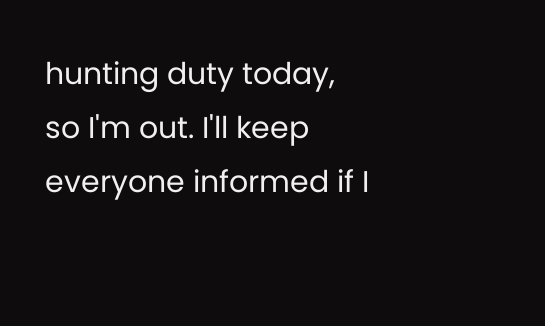hunting duty today, so I'm out. I'll keep everyone informed if I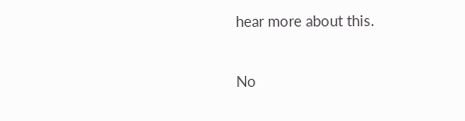hear more about this.

No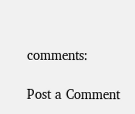comments:

Post a Comment